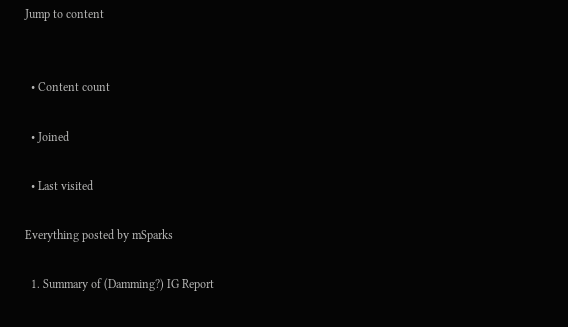Jump to content


  • Content count

  • Joined

  • Last visited

Everything posted by mSparks

  1. Summary of (Damming?) IG Report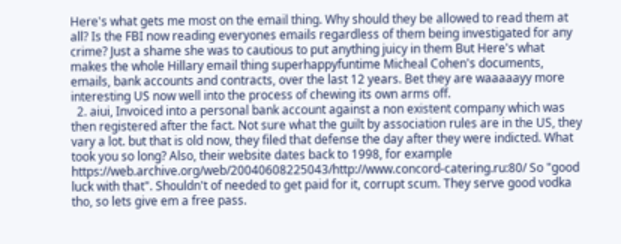Here's what gets me most on the email thing. Why should they be allowed to read them at all? Is the FBI now reading everyones emails regardless of them being investigated for any crime? Just a shame she was to cautious to put anything juicy in them But Here's what makes the whole Hillary email thing superhappyfuntime Micheal Cohen's documents, emails, bank accounts and contracts, over the last 12 years. Bet they are waaaaayy more interesting US now well into the process of chewing its own arms off.
  2. aiui, Invoiced into a personal bank account against a non existent company which was then registered after the fact. Not sure what the guilt by association rules are in the US, they vary a lot. but that is old now, they filed that defense the day after they were indicted. What took you so long? Also, their website dates back to 1998, for example https://web.archive.org/web/20040608225043/http://www.concord-catering.ru:80/ So "good luck with that". Shouldn't of needed to get paid for it, corrupt scum. They serve good vodka tho, so lets give em a free pass.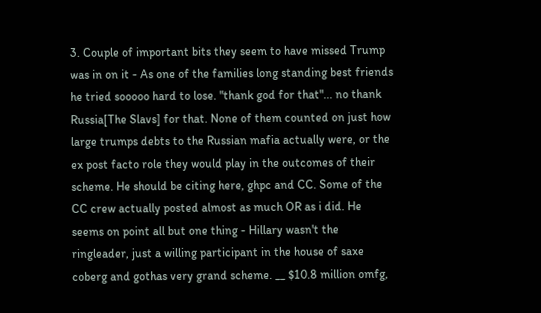3. Couple of important bits they seem to have missed Trump was in on it - As one of the families long standing best friends he tried sooooo hard to lose. "thank god for that"... no thank Russia[The Slavs] for that. None of them counted on just how large trumps debts to the Russian mafia actually were, or the ex post facto role they would play in the outcomes of their scheme. He should be citing here, ghpc and CC. Some of the CC crew actually posted almost as much OR as i did. He seems on point all but one thing - Hillary wasn't the ringleader, just a willing participant in the house of saxe coberg and gothas very grand scheme. __ $10.8 million omfg,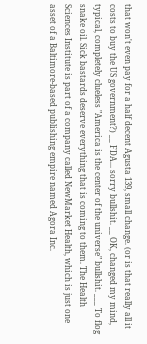that won't even pay for a half decent Agusta 139, small change. (or is that really all it costs to buy the US government?) __ FDA... sorry bullshit. __ OK, changed my mind, typical, completely clueless "America is the center of the universe" bullshit. ___ To flog snake oil. Sick bastards deserve everything that is coming to them. The Health Sciences Institute is part of a company called NewMarket Health, which is just one asset of a Baltimore-based publishing empire named Agora Inc.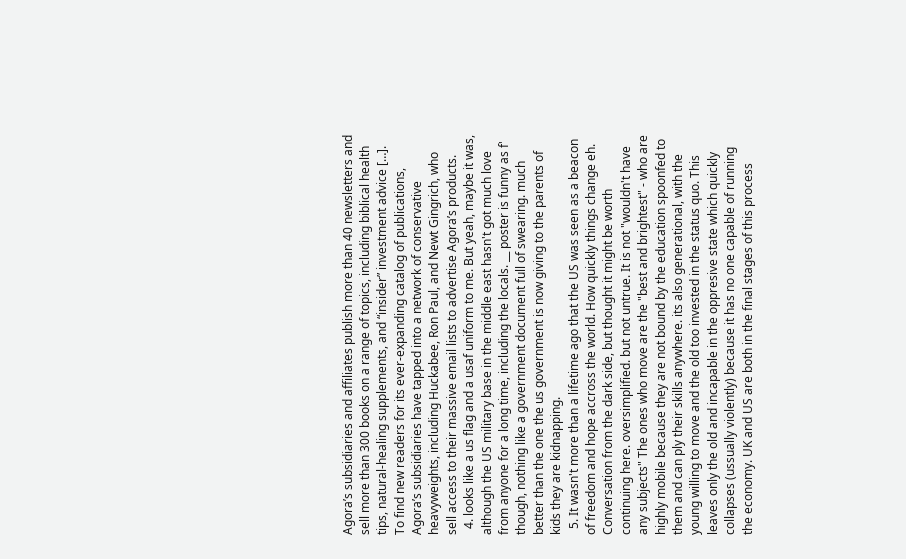Agora’s subsidiaries and affiliates publish more than 40 newsletters and sell more than 300 books on a range of topics, including biblical health tips, natural-healing supplements, and “insider” investment advice […]. To find new readers for its ever-expanding catalog of publications, Agora’s subsidiaries have tapped into a network of conservative heavyweights, including Huckabee, Ron Paul, and Newt Gingrich, who sell access to their massive email lists to advertise Agora’s products.
  4. looks like a us flag and a usaf uniform to me. But yeah, maybe it was, although the US military base in the middle east hasn't got much love from anyone for a long time, including the locals. __ poster is funny as f' though, nothing like a government document full of swearing. much better than the one the us government is now giving to the parents of kids they are kidnapping.
  5. It wasn't more than a lifetime ago that the US was seen as a beacon of freedom and hope accross the world. How quickly things change eh. Conversation from the dark side, but thought it might be worth continuing here. oversimplified. but not untrue. It is not "wouldn't have any subjects" The ones who move are the "best and brightest" - who are highly mobile because they are not bound by the education spoonfed to them and can ply their skills anywhere. its also generational, with the young willing to move and the old too invested in the status quo. This leaves only the old and incapable in the oppresive state which quickly collapses (ussually violently) because it has no one capable of running the economy. UK and US are both in the final stages of this process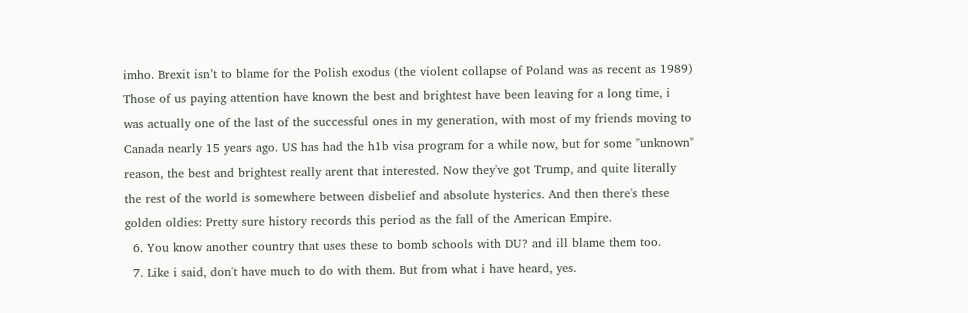imho. Brexit isn’t to blame for the Polish exodus (the violent collapse of Poland was as recent as 1989) Those of us paying attention have known the best and brightest have been leaving for a long time, i was actually one of the last of the successful ones in my generation, with most of my friends moving to Canada nearly 15 years ago. US has had the h1b visa program for a while now, but for some "unknown" reason, the best and brightest really arent that interested. Now they've got Trump, and quite literally the rest of the world is somewhere between disbelief and absolute hysterics. And then there's these golden oldies: Pretty sure history records this period as the fall of the American Empire.
  6. You know another country that uses these to bomb schools with DU? and ill blame them too.
  7. Like i said, don't have much to do with them. But from what i have heard, yes.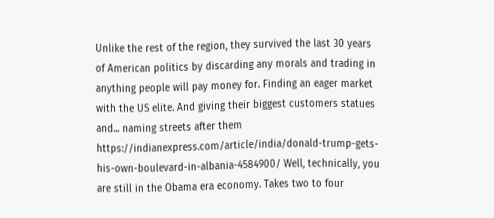Unlike the rest of the region, they survived the last 30 years of American politics by discarding any morals and trading in anything people will pay money for. Finding an eager market with the US elite. And giving their biggest customers statues and... naming streets after them https://indianexpress.com/article/india/donald-trump-gets-his-own-boulevard-in-albania-4584900/ Well, technically, you are still in the Obama era economy. Takes two to four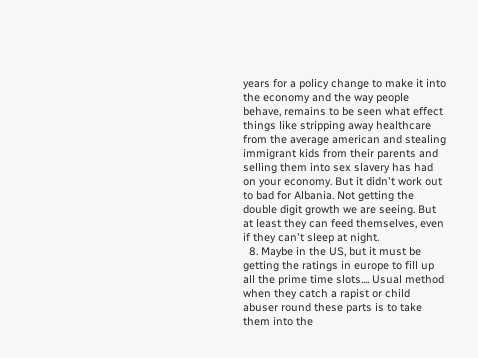years for a policy change to make it into the economy and the way people behave, remains to be seen what effect things like stripping away healthcare from the average american and stealing immigrant kids from their parents and selling them into sex slavery has had on your economy. But it didn't work out to bad for Albania. Not getting the double digit growth we are seeing. But at least they can feed themselves, even if they can't sleep at night.
  8. Maybe in the US, but it must be getting the ratings in europe to fill up all the prime time slots.... Usual method when they catch a rapist or child abuser round these parts is to take them into the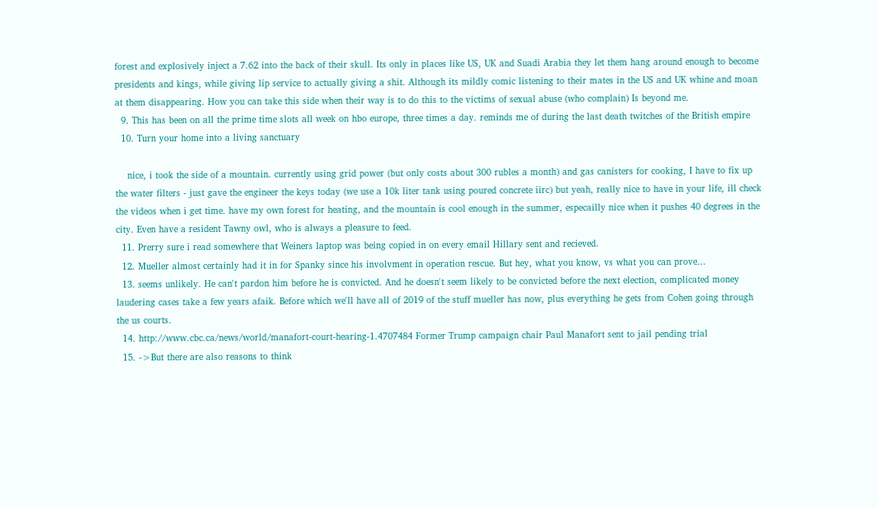forest and explosively inject a 7.62 into the back of their skull. Its only in places like US, UK and Suadi Arabia they let them hang around enough to become presidents and kings, while giving lip service to actually giving a shit. Although its mildly comic listening to their mates in the US and UK whine and moan at them disappearing. How you can take this side when their way is to do this to the victims of sexual abuse (who complain) Is beyond me.
  9. This has been on all the prime time slots all week on hbo europe, three times a day. reminds me of during the last death twitches of the British empire
  10. Turn your home into a living sanctuary

    nice, i took the side of a mountain. currently using grid power (but only costs about 300 rubles a month) and gas canisters for cooking, I have to fix up the water filters - just gave the engineer the keys today (we use a 10k liter tank using poured concrete iirc) but yeah, really nice to have in your life, ill check the videos when i get time. have my own forest for heating, and the mountain is cool enough in the summer, especailly nice when it pushes 40 degrees in the city. Even have a resident Tawny owl, who is always a pleasure to feed.
  11. Prerry sure i read somewhere that Weiners laptop was being copied in on every email Hillary sent and recieved.
  12. Mueller almost certainly had it in for Spanky since his involvment in operation rescue. But hey, what you know, vs what you can prove...
  13. seems unlikely. He can't pardon him before he is convicted. And he doesn't seem likely to be convicted before the next election, complicated money laudering cases take a few years afaik. Before which we'll have all of 2019 of the stuff mueller has now, plus everything he gets from Cohen going through the us courts.
  14. http://www.cbc.ca/news/world/manafort-court-hearing-1.4707484 Former Trump campaign chair Paul Manafort sent to jail pending trial
  15. ->But there are also reasons to think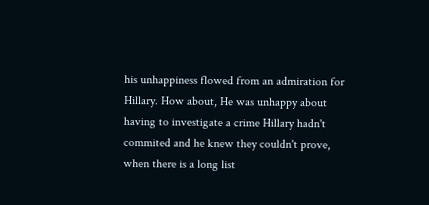his unhappiness flowed from an admiration for Hillary. How about, He was unhappy about having to investigate a crime Hillary hadn't commited and he knew they couldn't prove, when there is a long list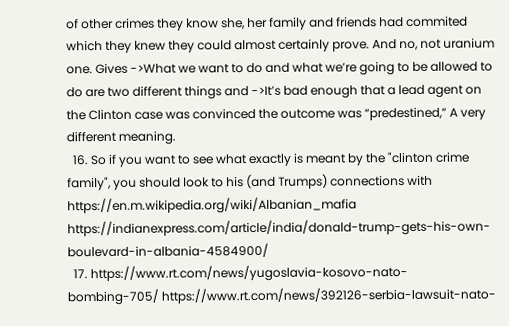of other crimes they know she, her family and friends had commited which they knew they could almost certainly prove. And no, not uranium one. Gives ->What we want to do and what we’re going to be allowed to do are two different things and ->It’s bad enough that a lead agent on the Clinton case was convinced the outcome was “predestined,” A very different meaning.
  16. So if you want to see what exactly is meant by the "clinton crime family", you should look to his (and Trumps) connections with https://en.m.wikipedia.org/wiki/Albanian_mafia https://indianexpress.com/article/india/donald-trump-gets-his-own-boulevard-in-albania-4584900/
  17. https://www.rt.com/news/yugoslavia-kosovo-nato-bombing-705/ https://www.rt.com/news/392126-serbia-lawsuit-nato-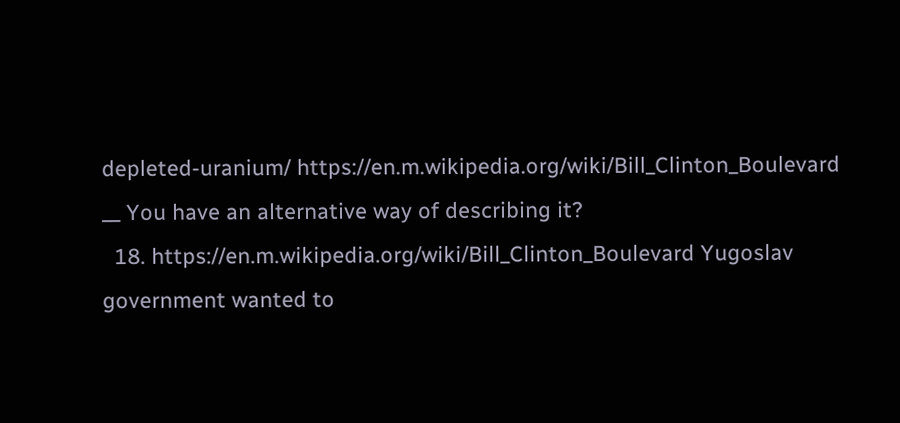depleted-uranium/ https://en.m.wikipedia.org/wiki/Bill_Clinton_Boulevard __ You have an alternative way of describing it?
  18. https://en.m.wikipedia.org/wiki/Bill_Clinton_Boulevard Yugoslav government wanted to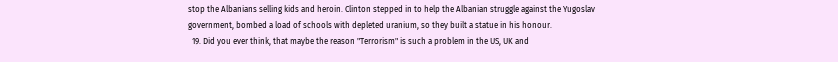stop the Albanians selling kids and heroin. Clinton stepped in to help the Albanian struggle against the Yugoslav government, bombed a load of schools with depleted uranium, so they built a statue in his honour.
  19. Did you ever think, that maybe the reason "Terrorism" is such a problem in the US, UK and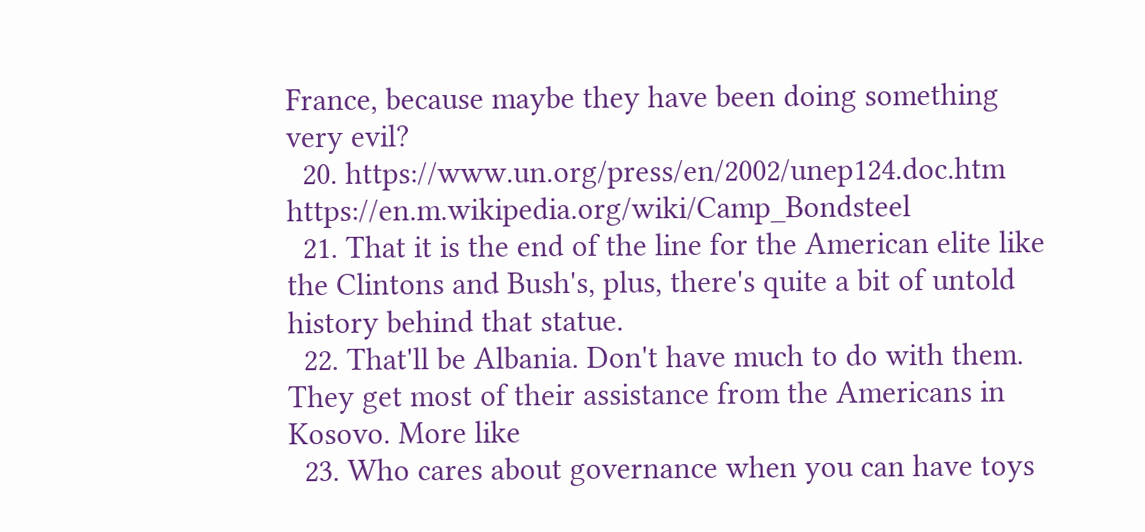France, because maybe they have been doing something very evil?
  20. https://www.un.org/press/en/2002/unep124.doc.htm https://en.m.wikipedia.org/wiki/Camp_Bondsteel
  21. That it is the end of the line for the American elite like the Clintons and Bush's, plus, there's quite a bit of untold history behind that statue.
  22. That'll be Albania. Don't have much to do with them. They get most of their assistance from the Americans in Kosovo. More like
  23. Who cares about governance when you can have toys